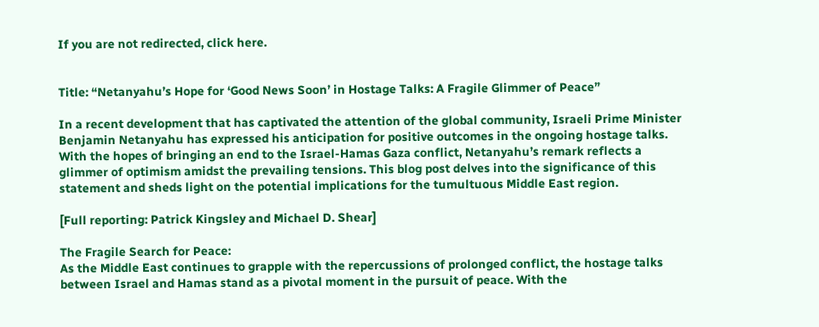If you are not redirected, click here.


Title: “Netanyahu’s Hope for ‘Good News Soon’ in Hostage Talks: A Fragile Glimmer of Peace”

In a recent development that has captivated the attention of the global community, Israeli Prime Minister Benjamin Netanyahu has expressed his anticipation for positive outcomes in the ongoing hostage talks. With the hopes of bringing an end to the Israel-Hamas Gaza conflict, Netanyahu’s remark reflects a glimmer of optimism amidst the prevailing tensions. This blog post delves into the significance of this statement and sheds light on the potential implications for the tumultuous Middle East region.

[Full reporting: Patrick Kingsley and Michael D. Shear]

The Fragile Search for Peace:
As the Middle East continues to grapple with the repercussions of prolonged conflict, the hostage talks between Israel and Hamas stand as a pivotal moment in the pursuit of peace. With the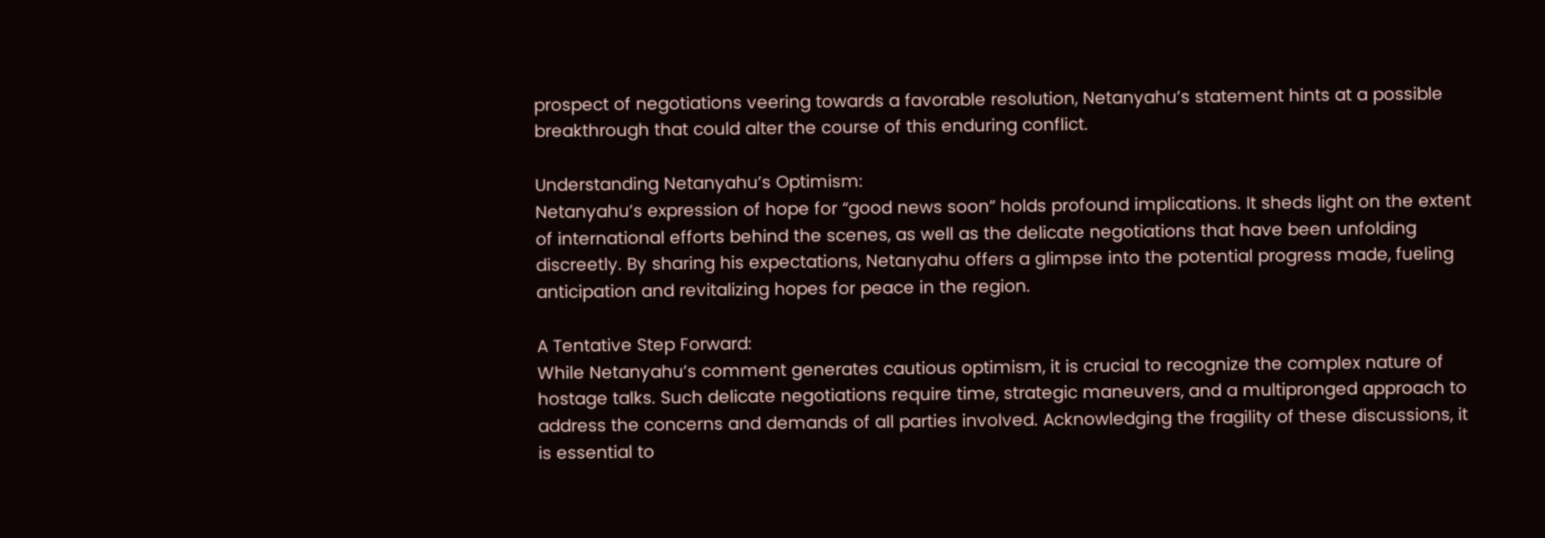prospect of negotiations veering towards a favorable resolution, Netanyahu’s statement hints at a possible breakthrough that could alter the course of this enduring conflict.

Understanding Netanyahu’s Optimism:
Netanyahu’s expression of hope for “good news soon” holds profound implications. It sheds light on the extent of international efforts behind the scenes, as well as the delicate negotiations that have been unfolding discreetly. By sharing his expectations, Netanyahu offers a glimpse into the potential progress made, fueling anticipation and revitalizing hopes for peace in the region.

A Tentative Step Forward:
While Netanyahu’s comment generates cautious optimism, it is crucial to recognize the complex nature of hostage talks. Such delicate negotiations require time, strategic maneuvers, and a multipronged approach to address the concerns and demands of all parties involved. Acknowledging the fragility of these discussions, it is essential to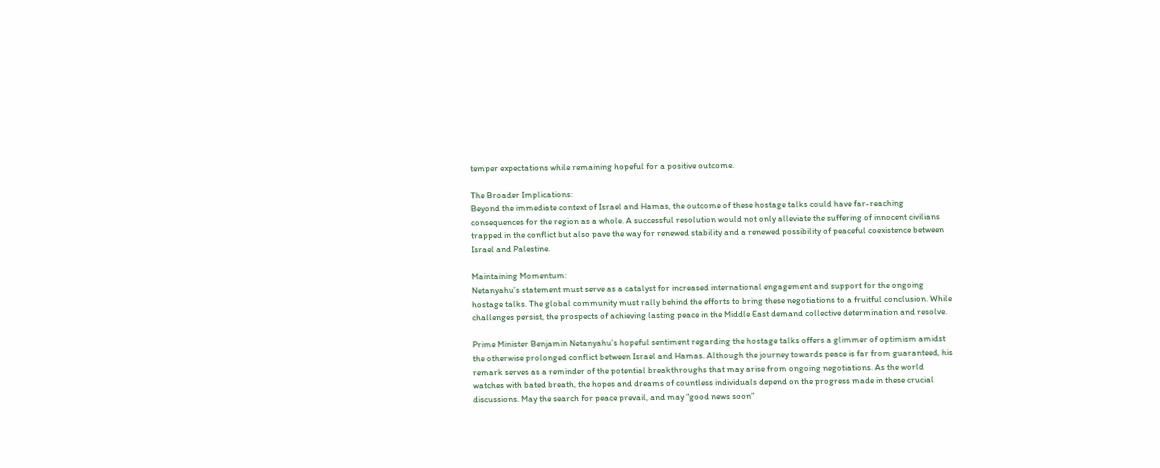temper expectations while remaining hopeful for a positive outcome.

The Broader Implications:
Beyond the immediate context of Israel and Hamas, the outcome of these hostage talks could have far-reaching consequences for the region as a whole. A successful resolution would not only alleviate the suffering of innocent civilians trapped in the conflict but also pave the way for renewed stability and a renewed possibility of peaceful coexistence between Israel and Palestine.

Maintaining Momentum:
Netanyahu’s statement must serve as a catalyst for increased international engagement and support for the ongoing hostage talks. The global community must rally behind the efforts to bring these negotiations to a fruitful conclusion. While challenges persist, the prospects of achieving lasting peace in the Middle East demand collective determination and resolve.

Prime Minister Benjamin Netanyahu’s hopeful sentiment regarding the hostage talks offers a glimmer of optimism amidst the otherwise prolonged conflict between Israel and Hamas. Although the journey towards peace is far from guaranteed, his remark serves as a reminder of the potential breakthroughs that may arise from ongoing negotiations. As the world watches with bated breath, the hopes and dreams of countless individuals depend on the progress made in these crucial discussions. May the search for peace prevail, and may “good news soon”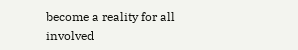become a reality for all involved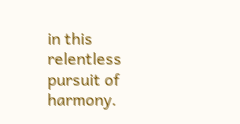in this relentless pursuit of harmony.